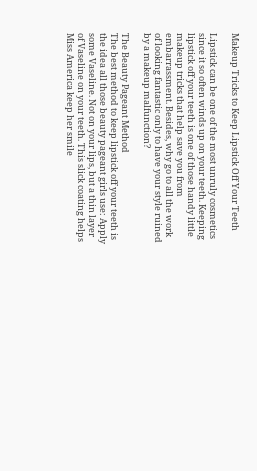Makeup Tricks to Keep Lipstick Off Your Teeth

Lipstick can be one of the most unruly cosmetics since it so often winds up on your teeth. Keeping lipstick off your teeth is one of those handy little makeup tricks that help save you from embarrassment. Besides, why go to all the work of looking fantastic only to have your style ruined by a makeup malfunction?

The Beauty Pageant Method
The best method to keep lipstick off your teeth is the idea all those beauty pageant girls use: Apply some Vaseline. Not on your lips, but a thin layer of Vaseline on your teeth. This slick coating helps Miss America keep her smile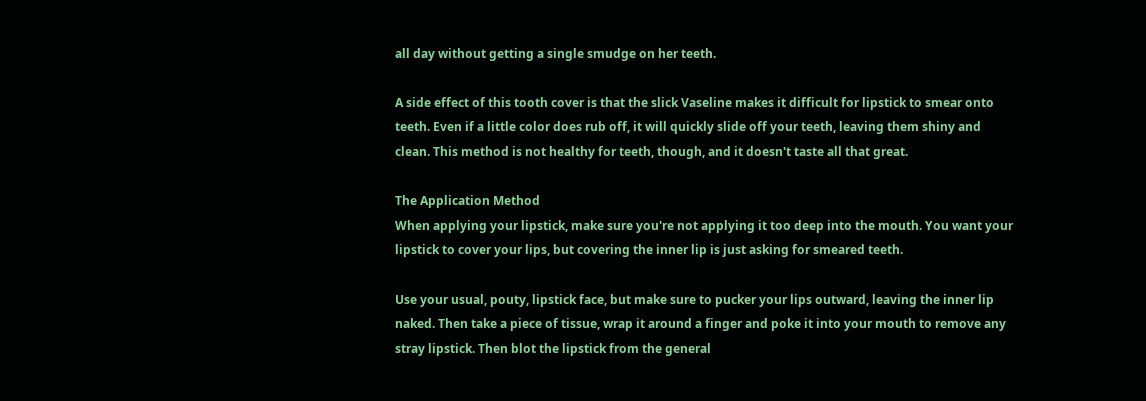all day without getting a single smudge on her teeth.

A side effect of this tooth cover is that the slick Vaseline makes it difficult for lipstick to smear onto teeth. Even if a little color does rub off, it will quickly slide off your teeth, leaving them shiny and clean. This method is not healthy for teeth, though, and it doesn't taste all that great.

The Application Method
When applying your lipstick, make sure you're not applying it too deep into the mouth. You want your lipstick to cover your lips, but covering the inner lip is just asking for smeared teeth.

Use your usual, pouty, lipstick face, but make sure to pucker your lips outward, leaving the inner lip naked. Then take a piece of tissue, wrap it around a finger and poke it into your mouth to remove any stray lipstick. Then blot the lipstick from the general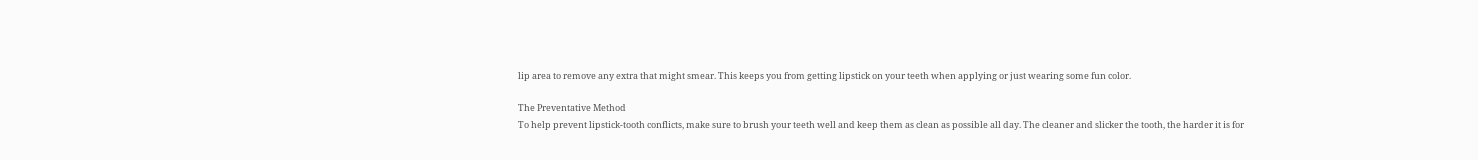lip area to remove any extra that might smear. This keeps you from getting lipstick on your teeth when applying or just wearing some fun color.

The Preventative Method
To help prevent lipstick-tooth conflicts, make sure to brush your teeth well and keep them as clean as possible all day. The cleaner and slicker the tooth, the harder it is for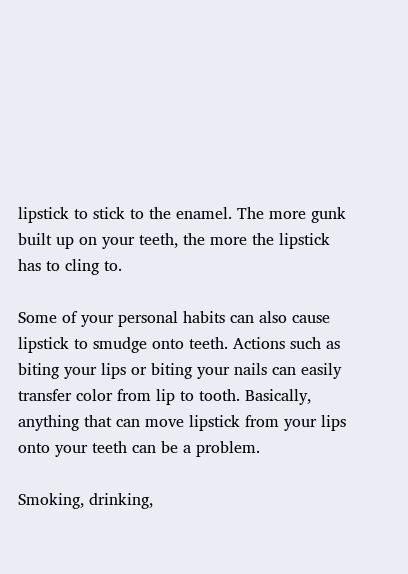lipstick to stick to the enamel. The more gunk built up on your teeth, the more the lipstick has to cling to.

Some of your personal habits can also cause lipstick to smudge onto teeth. Actions such as biting your lips or biting your nails can easily transfer color from lip to tooth. Basically, anything that can move lipstick from your lips onto your teeth can be a problem.

Smoking, drinking,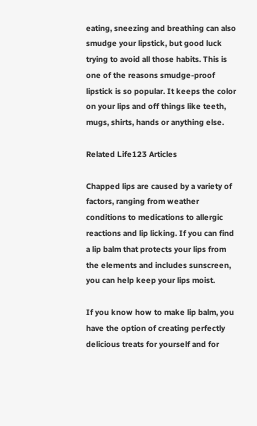eating, sneezing and breathing can also smudge your lipstick, but good luck trying to avoid all those habits. This is one of the reasons smudge-proof lipstick is so popular. It keeps the color on your lips and off things like teeth, mugs, shirts, hands or anything else.

Related Life123 Articles

Chapped lips are caused by a variety of factors, ranging from weather conditions to medications to allergic reactions and lip licking. If you can find a lip balm that protects your lips from the elements and includes sunscreen, you can help keep your lips moist.

If you know how to make lip balm, you have the option of creating perfectly delicious treats for yourself and for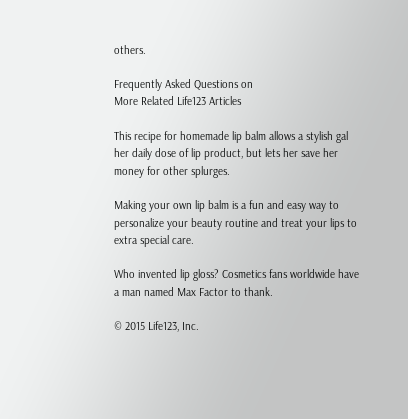others.

Frequently Asked Questions on
More Related Life123 Articles

This recipe for homemade lip balm allows a stylish gal her daily dose of lip product, but lets her save her money for other splurges.

Making your own lip balm is a fun and easy way to personalize your beauty routine and treat your lips to extra special care.

Who invented lip gloss? Cosmetics fans worldwide have a man named Max Factor to thank.

© 2015 Life123, Inc.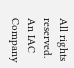All rights reserved. An IAC Company